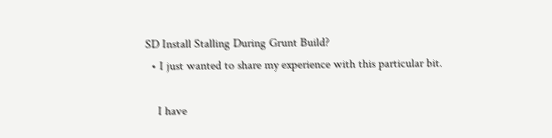SD Install Stalling During Grunt Build?
  • I just wanted to share my experience with this particular bit.

    I have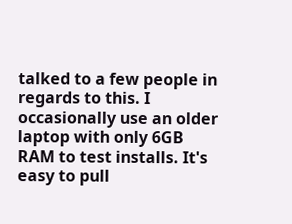talked to a few people in regards to this. I occasionally use an older laptop with only 6GB RAM to test installs. It's easy to pull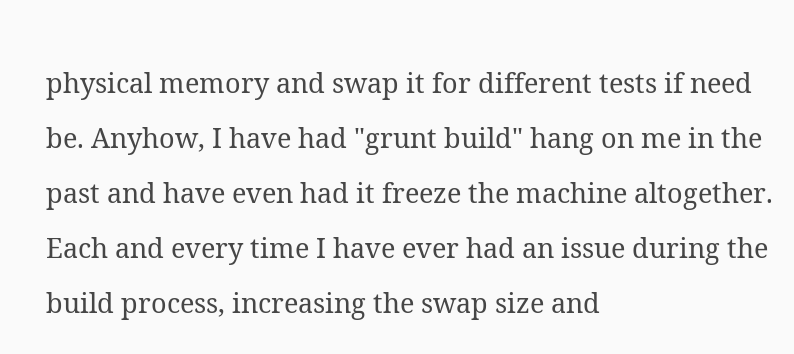physical memory and swap it for different tests if need be. Anyhow, I have had "grunt build" hang on me in the past and have even had it freeze the machine altogether. Each and every time I have ever had an issue during the build process, increasing the swap size and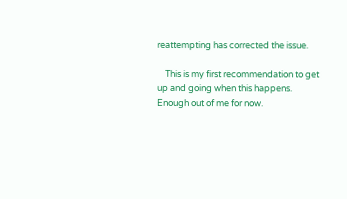reattempting has corrected the issue.

    This is my first recommendation to get up and going when this happens. Enough out of me for now.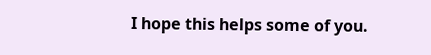I hope this helps some of you.